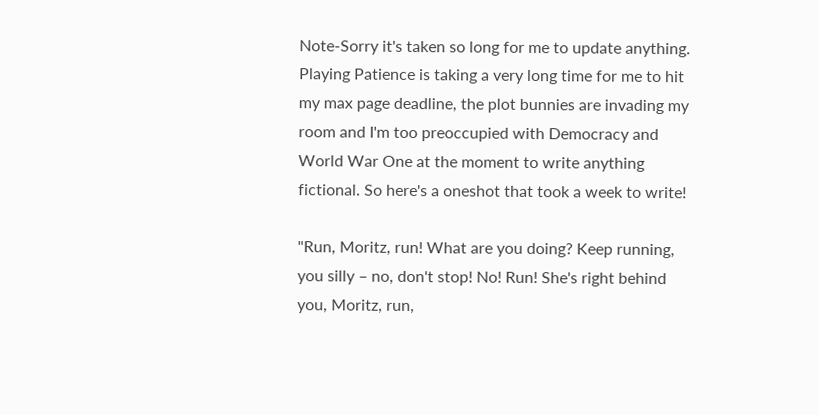Note-Sorry it's taken so long for me to update anything. Playing Patience is taking a very long time for me to hit my max page deadline, the plot bunnies are invading my room and I'm too preoccupied with Democracy and World War One at the moment to write anything fictional. So here's a oneshot that took a week to write!

"Run, Moritz, run! What are you doing? Keep running, you silly – no, don't stop! No! Run! She's right behind you, Moritz, run,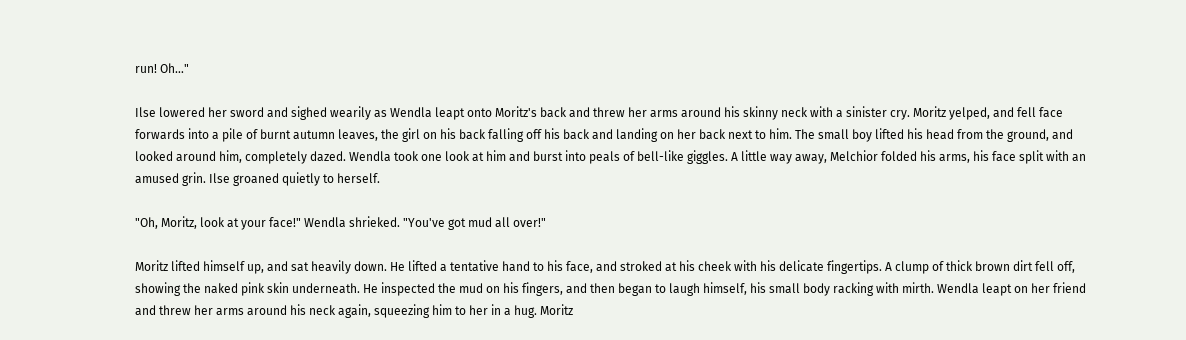run! Oh…"

Ilse lowered her sword and sighed wearily as Wendla leapt onto Moritz's back and threw her arms around his skinny neck with a sinister cry. Moritz yelped, and fell face forwards into a pile of burnt autumn leaves, the girl on his back falling off his back and landing on her back next to him. The small boy lifted his head from the ground, and looked around him, completely dazed. Wendla took one look at him and burst into peals of bell-like giggles. A little way away, Melchior folded his arms, his face split with an amused grin. Ilse groaned quietly to herself.

"Oh, Moritz, look at your face!" Wendla shrieked. "You've got mud all over!"

Moritz lifted himself up, and sat heavily down. He lifted a tentative hand to his face, and stroked at his cheek with his delicate fingertips. A clump of thick brown dirt fell off, showing the naked pink skin underneath. He inspected the mud on his fingers, and then began to laugh himself, his small body racking with mirth. Wendla leapt on her friend and threw her arms around his neck again, squeezing him to her in a hug. Moritz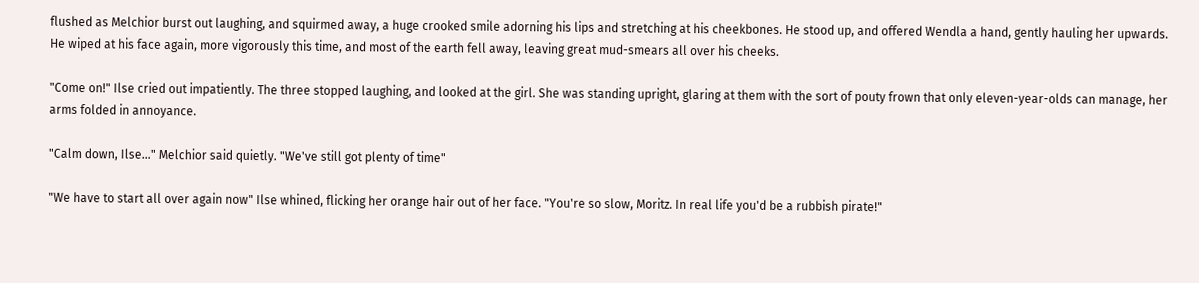flushed as Melchior burst out laughing, and squirmed away, a huge crooked smile adorning his lips and stretching at his cheekbones. He stood up, and offered Wendla a hand, gently hauling her upwards. He wiped at his face again, more vigorously this time, and most of the earth fell away, leaving great mud-smears all over his cheeks.

"Come on!" Ilse cried out impatiently. The three stopped laughing, and looked at the girl. She was standing upright, glaring at them with the sort of pouty frown that only eleven-year-olds can manage, her arms folded in annoyance.

"Calm down, Ilse…" Melchior said quietly. "We've still got plenty of time"

"We have to start all over again now" Ilse whined, flicking her orange hair out of her face. "You're so slow, Moritz. In real life you'd be a rubbish pirate!"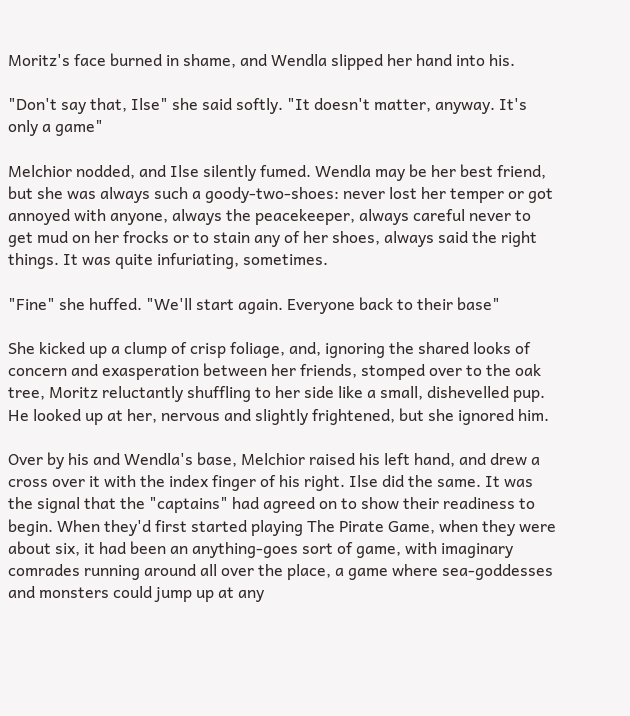Moritz's face burned in shame, and Wendla slipped her hand into his.

"Don't say that, Ilse" she said softly. "It doesn't matter, anyway. It's only a game"

Melchior nodded, and Ilse silently fumed. Wendla may be her best friend, but she was always such a goody-two-shoes: never lost her temper or got annoyed with anyone, always the peacekeeper, always careful never to get mud on her frocks or to stain any of her shoes, always said the right things. It was quite infuriating, sometimes.

"Fine" she huffed. "We'll start again. Everyone back to their base"

She kicked up a clump of crisp foliage, and, ignoring the shared looks of concern and exasperation between her friends, stomped over to the oak tree, Moritz reluctantly shuffling to her side like a small, dishevelled pup. He looked up at her, nervous and slightly frightened, but she ignored him.

Over by his and Wendla's base, Melchior raised his left hand, and drew a cross over it with the index finger of his right. Ilse did the same. It was the signal that the "captains" had agreed on to show their readiness to begin. When they'd first started playing The Pirate Game, when they were about six, it had been an anything-goes sort of game, with imaginary comrades running around all over the place, a game where sea-goddesses and monsters could jump up at any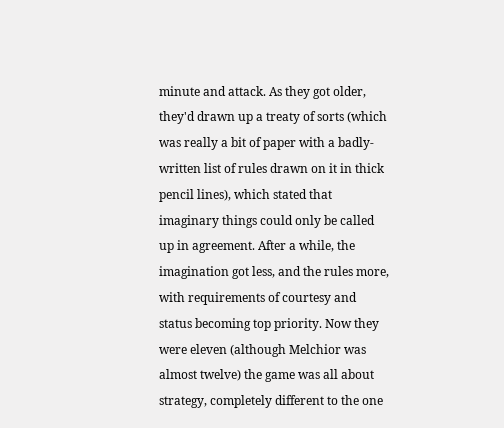minute and attack. As they got older, they'd drawn up a treaty of sorts (which was really a bit of paper with a badly-written list of rules drawn on it in thick pencil lines), which stated that imaginary things could only be called up in agreement. After a while, the imagination got less, and the rules more, with requirements of courtesy and status becoming top priority. Now they were eleven (although Melchior was almost twelve) the game was all about strategy, completely different to the one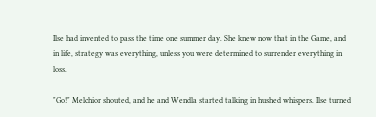Ilse had invented to pass the time one summer day. She knew now that in the Game, and in life, strategy was everything, unless you were determined to surrender everything in loss.

"Go!" Melchior shouted, and he and Wendla started talking in hushed whispers. Ilse turned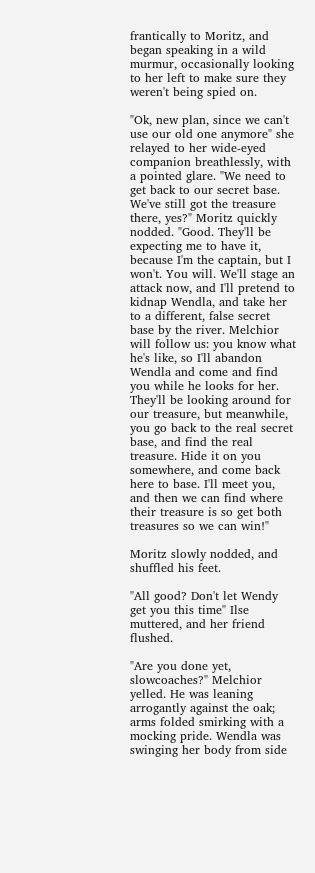frantically to Moritz, and began speaking in a wild murmur, occasionally looking to her left to make sure they weren't being spied on.

"Ok, new plan, since we can't use our old one anymore" she relayed to her wide-eyed companion breathlessly, with a pointed glare. "We need to get back to our secret base. We've still got the treasure there, yes?" Moritz quickly nodded. "Good. They'll be expecting me to have it, because I'm the captain, but I won't. You will. We'll stage an attack now, and I'll pretend to kidnap Wendla, and take her to a different, false secret base by the river. Melchior will follow us: you know what he's like, so I'll abandon Wendla and come and find you while he looks for her. They'll be looking around for our treasure, but meanwhile, you go back to the real secret base, and find the real treasure. Hide it on you somewhere, and come back here to base. I'll meet you, and then we can find where their treasure is so get both treasures so we can win!"

Moritz slowly nodded, and shuffled his feet.

"All good? Don't let Wendy get you this time" Ilse muttered, and her friend flushed.

"Are you done yet, slowcoaches?" Melchior yelled. He was leaning arrogantly against the oak; arms folded smirking with a mocking pride. Wendla was swinging her body from side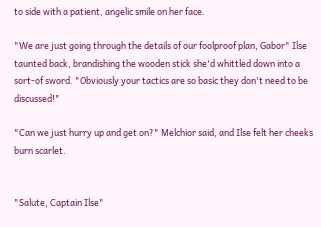to side with a patient, angelic smile on her face.

"We are just going through the details of our foolproof plan, Gabor" Ilse taunted back, brandishing the wooden stick she'd whittled down into a sort-of sword. "Obviously your tactics are so basic they don't need to be discussed!"

"Can we just hurry up and get on?" Melchior said, and Ilse felt her cheeks burn scarlet.


"Salute, Captain Ilse"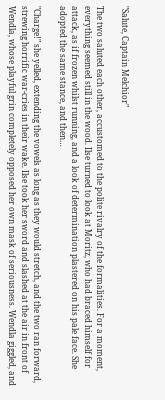"Salute, Captain Melchior"

The two saluted each other, accustomed to the polite rivalry of the formalities. For a moment, everything seemed still in the wood. Ilse turned to look at Moritz, who had braced himself for attack, as if frozen whilst running, and a look of determination plastered on his pale face. She adopted the same stance, and then…

"Charge!" she yelled, extending the vowels as long as they would stretch, and the two ran forward, strewing horrific war-cries in their wake. Ilse took her sword and slashed at the air in front of Wendla, whose playful grin completely opposed her own mask of seriousness. Wendla giggled, and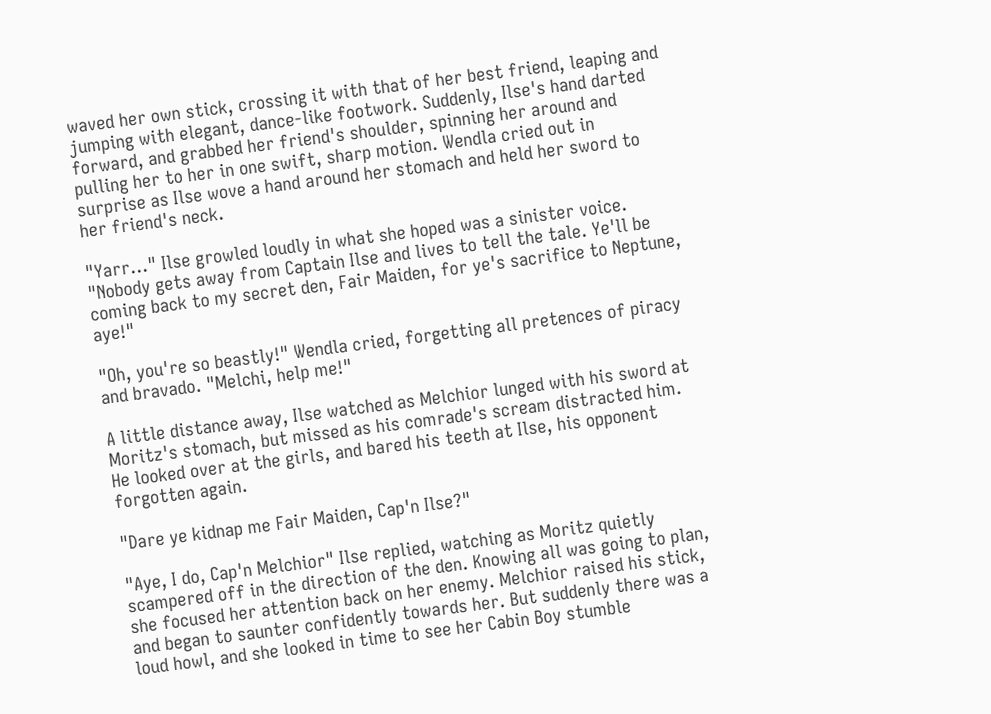waved her own stick, crossing it with that of her best friend, leaping and jumping with elegant, dance-like footwork. Suddenly, Ilse's hand darted forward, and grabbed her friend's shoulder, spinning her around and pulling her to her in one swift, sharp motion. Wendla cried out in surprise as Ilse wove a hand around her stomach and held her sword to her friend's neck.

"Yarr…" Ilse growled loudly in what she hoped was a sinister voice. "Nobody gets away from Captain Ilse and lives to tell the tale. Ye'll be coming back to my secret den, Fair Maiden, for ye's sacrifice to Neptune, aye!"

"Oh, you're so beastly!" Wendla cried, forgetting all pretences of piracy and bravado. "Melchi, help me!"

A little distance away, Ilse watched as Melchior lunged with his sword at Moritz's stomach, but missed as his comrade's scream distracted him. He looked over at the girls, and bared his teeth at Ilse, his opponent forgotten again.

"Dare ye kidnap me Fair Maiden, Cap'n Ilse?"

"Aye, I do, Cap'n Melchior" Ilse replied, watching as Moritz quietly scampered off in the direction of the den. Knowing all was going to plan, she focused her attention back on her enemy. Melchior raised his stick, and began to saunter confidently towards her. But suddenly there was a loud howl, and she looked in time to see her Cabin Boy stumble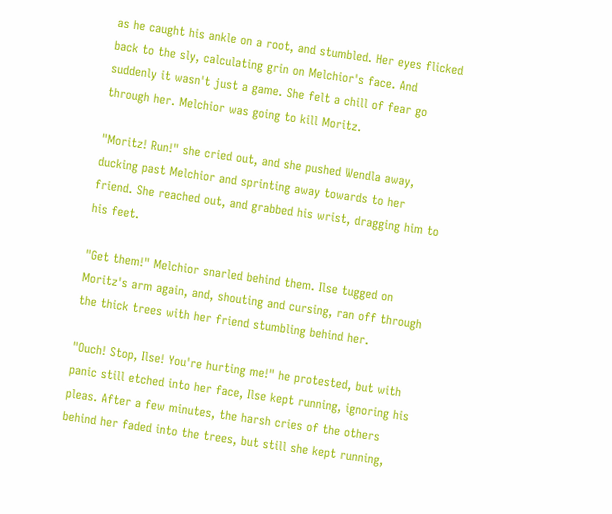as he caught his ankle on a root, and stumbled. Her eyes flicked back to the sly, calculating grin on Melchior's face. And suddenly it wasn't just a game. She felt a chill of fear go through her. Melchior was going to kill Moritz.

"Moritz! Run!" she cried out, and she pushed Wendla away, ducking past Melchior and sprinting away towards to her friend. She reached out, and grabbed his wrist, dragging him to his feet.

"Get them!" Melchior snarled behind them. Ilse tugged on Moritz's arm again, and, shouting and cursing, ran off through the thick trees with her friend stumbling behind her.

"Ouch! Stop, Ilse! You're hurting me!" he protested, but with panic still etched into her face, Ilse kept running, ignoring his pleas. After a few minutes, the harsh cries of the others behind her faded into the trees, but still she kept running,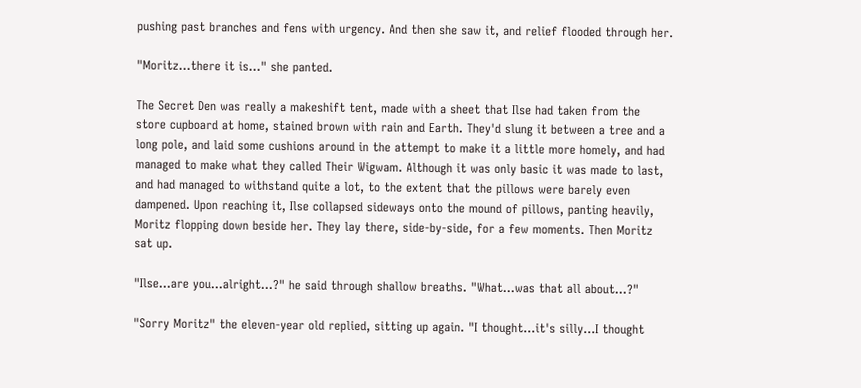pushing past branches and fens with urgency. And then she saw it, and relief flooded through her.

"Moritz…there it is…" she panted.

The Secret Den was really a makeshift tent, made with a sheet that Ilse had taken from the store cupboard at home, stained brown with rain and Earth. They'd slung it between a tree and a long pole, and laid some cushions around in the attempt to make it a little more homely, and had managed to make what they called Their Wigwam. Although it was only basic it was made to last, and had managed to withstand quite a lot, to the extent that the pillows were barely even dampened. Upon reaching it, Ilse collapsed sideways onto the mound of pillows, panting heavily, Moritz flopping down beside her. They lay there, side-by-side, for a few moments. Then Moritz sat up.

"Ilse…are you…alright…?" he said through shallow breaths. "What…was that all about…?"

"Sorry Moritz" the eleven-year old replied, sitting up again. "I thought…it's silly…I thought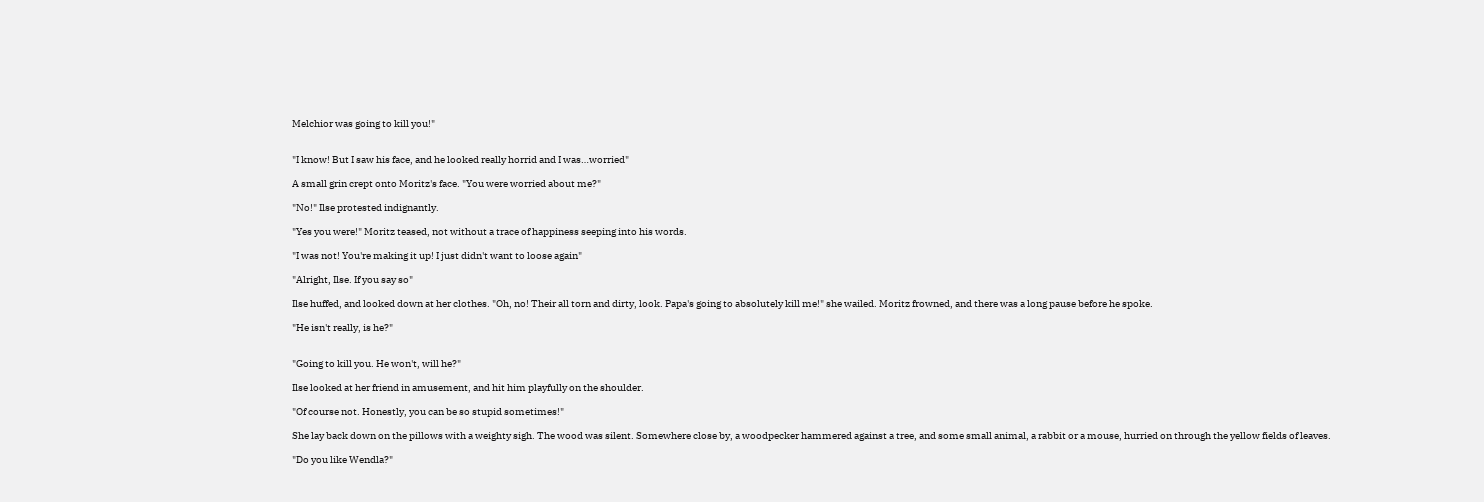Melchior was going to kill you!"


"I know! But I saw his face, and he looked really horrid and I was…worried"

A small grin crept onto Moritz's face. "You were worried about me?"

"No!" Ilse protested indignantly.

"Yes you were!" Moritz teased, not without a trace of happiness seeping into his words.

"I was not! You're making it up! I just didn't want to loose again"

"Alright, Ilse. If you say so"

Ilse huffed, and looked down at her clothes. "Oh, no! Their all torn and dirty, look. Papa's going to absolutely kill me!" she wailed. Moritz frowned, and there was a long pause before he spoke.

"He isn't really, is he?"


"Going to kill you. He won't, will he?"

Ilse looked at her friend in amusement, and hit him playfully on the shoulder.

"Of course not. Honestly, you can be so stupid sometimes!"

She lay back down on the pillows with a weighty sigh. The wood was silent. Somewhere close by, a woodpecker hammered against a tree, and some small animal, a rabbit or a mouse, hurried on through the yellow fields of leaves.

"Do you like Wendla?"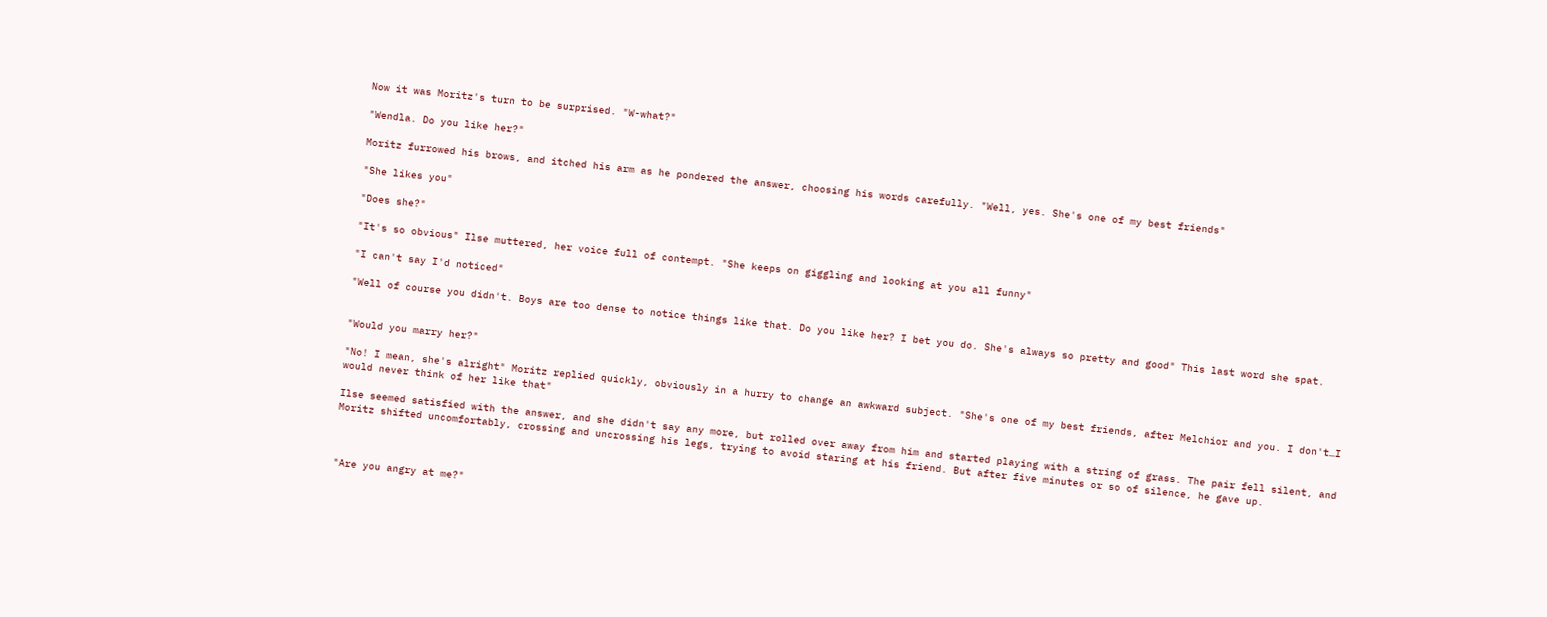Now it was Moritz's turn to be surprised. "W-what?"

"Wendla. Do you like her?"

Moritz furrowed his brows, and itched his arm as he pondered the answer, choosing his words carefully. "Well, yes. She's one of my best friends"

"She likes you"

"Does she?"

"It's so obvious" Ilse muttered, her voice full of contempt. "She keeps on giggling and looking at you all funny"

"I can't say I'd noticed"

"Well of course you didn't. Boys are too dense to notice things like that. Do you like her? I bet you do. She's always so pretty and good" This last word she spat.


"Would you marry her?"

"No! I mean, she's alright" Moritz replied quickly, obviously in a hurry to change an awkward subject. "She's one of my best friends, after Melchior and you. I don't…I would never think of her like that"

Ilse seemed satisfied with the answer, and she didn't say any more, but rolled over away from him and started playing with a string of grass. The pair fell silent, and Moritz shifted uncomfortably, crossing and uncrossing his legs, trying to avoid staring at his friend. But after five minutes or so of silence, he gave up.



"Are you angry at me?"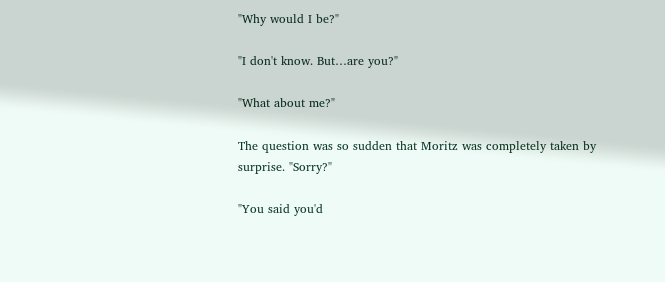"Why would I be?"

"I don't know. But…are you?"

"What about me?"

The question was so sudden that Moritz was completely taken by surprise. "Sorry?"

"You said you'd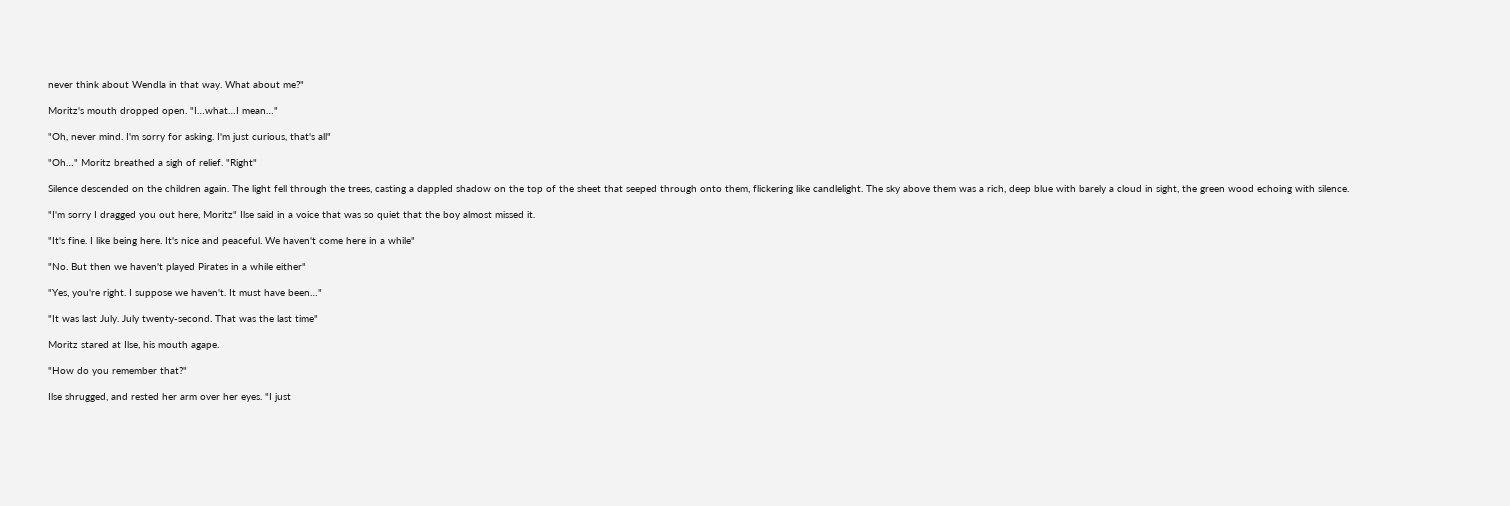never think about Wendla in that way. What about me?"

Moritz's mouth dropped open. "I…what…I mean…"

"Oh, never mind. I'm sorry for asking. I'm just curious, that's all"

"Oh…" Moritz breathed a sigh of relief. "Right"

Silence descended on the children again. The light fell through the trees, casting a dappled shadow on the top of the sheet that seeped through onto them, flickering like candlelight. The sky above them was a rich, deep blue with barely a cloud in sight, the green wood echoing with silence.

"I'm sorry I dragged you out here, Moritz" Ilse said in a voice that was so quiet that the boy almost missed it.

"It's fine. I like being here. It's nice and peaceful. We haven't come here in a while"

"No. But then we haven't played Pirates in a while either"

"Yes, you're right. I suppose we haven't. It must have been…"

"It was last July. July twenty-second. That was the last time"

Moritz stared at Ilse, his mouth agape.

"How do you remember that?"

Ilse shrugged, and rested her arm over her eyes. "I just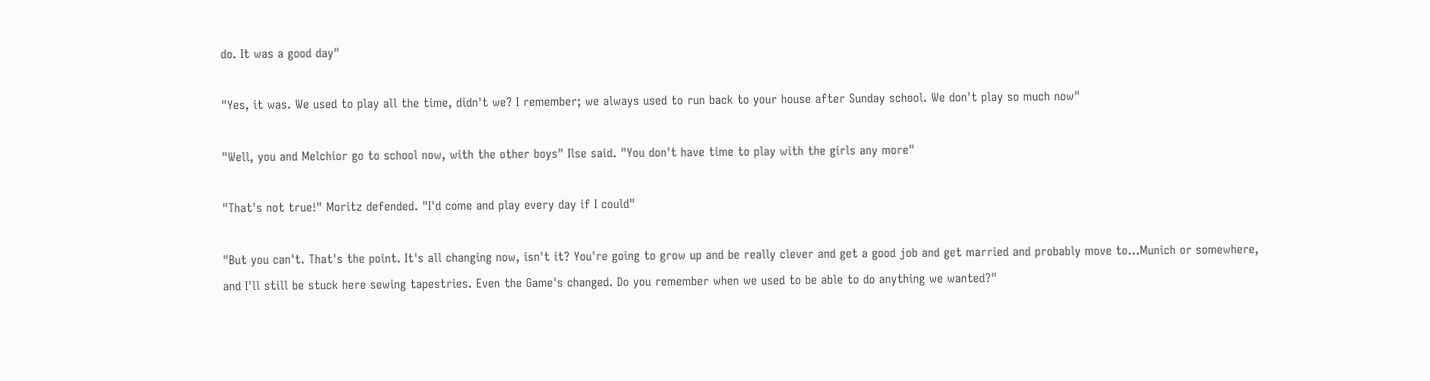do. It was a good day"

"Yes, it was. We used to play all the time, didn't we? I remember; we always used to run back to your house after Sunday school. We don't play so much now"

"Well, you and Melchior go to school now, with the other boys" Ilse said. "You don't have time to play with the girls any more"

"That's not true!" Moritz defended. "I'd come and play every day if I could"

"But you can't. That's the point. It's all changing now, isn't it? You're going to grow up and be really clever and get a good job and get married and probably move to…Munich or somewhere, and I'll still be stuck here sewing tapestries. Even the Game's changed. Do you remember when we used to be able to do anything we wanted?"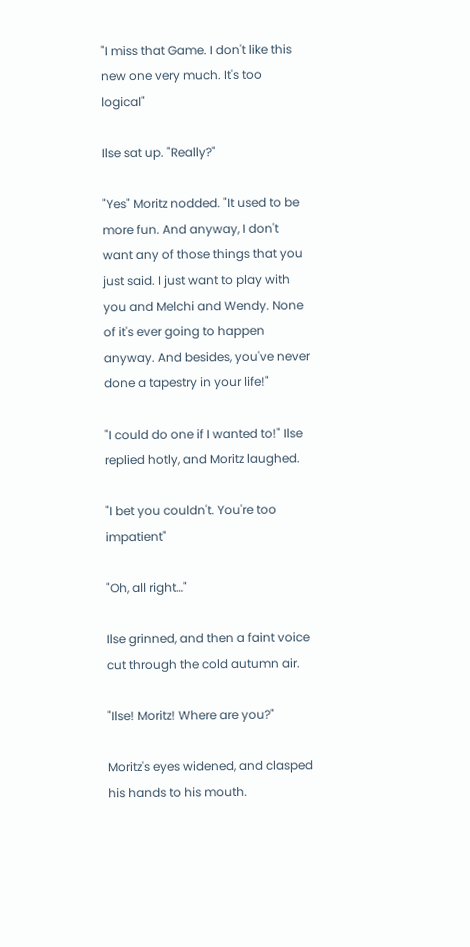"I miss that Game. I don't like this new one very much. It's too logical"

Ilse sat up. "Really?"

"Yes" Moritz nodded. "It used to be more fun. And anyway, I don't want any of those things that you just said. I just want to play with you and Melchi and Wendy. None of it's ever going to happen anyway. And besides, you've never done a tapestry in your life!"

"I could do one if I wanted to!" Ilse replied hotly, and Moritz laughed.

"I bet you couldn't. You're too impatient"

"Oh, all right…"

Ilse grinned, and then a faint voice cut through the cold autumn air.

"Ilse! Moritz! Where are you?"

Moritz's eyes widened, and clasped his hands to his mouth.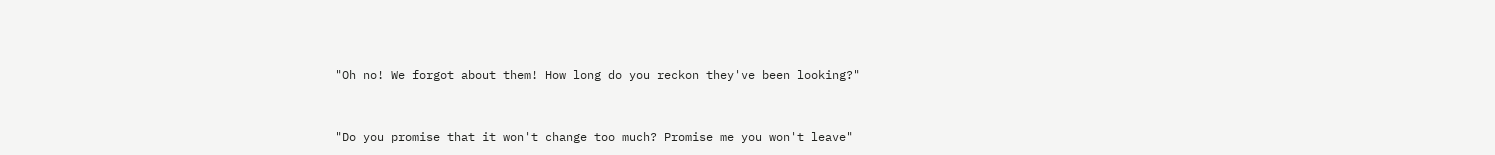"Oh no! We forgot about them! How long do you reckon they've been looking?"



"Do you promise that it won't change too much? Promise me you won't leave"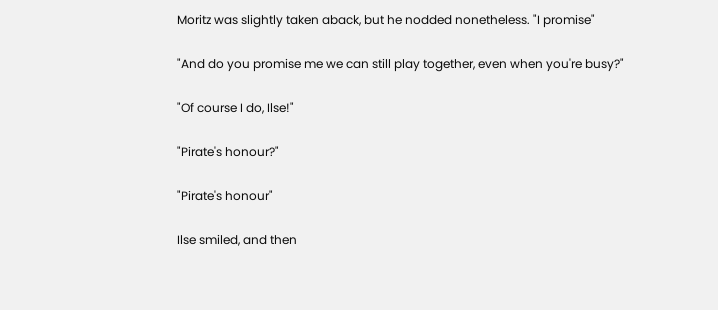Moritz was slightly taken aback, but he nodded nonetheless. "I promise"

"And do you promise me we can still play together, even when you're busy?"

"Of course I do, Ilse!"

"Pirate's honour?"

"Pirate's honour"

Ilse smiled, and then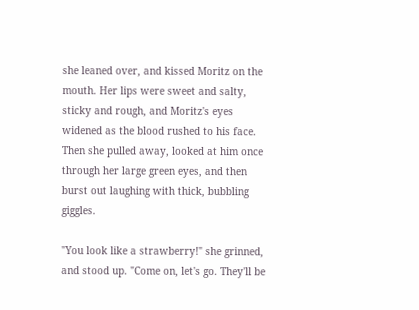she leaned over, and kissed Moritz on the mouth. Her lips were sweet and salty, sticky and rough, and Moritz's eyes widened as the blood rushed to his face. Then she pulled away, looked at him once through her large green eyes, and then burst out laughing with thick, bubbling giggles.

"You look like a strawberry!" she grinned, and stood up. "Come on, let's go. They'll be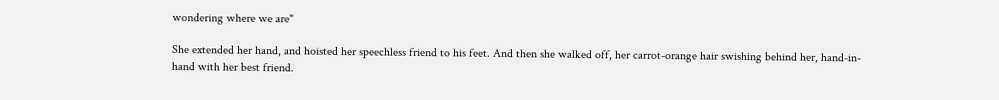wondering where we are"

She extended her hand, and hoisted her speechless friend to his feet. And then she walked off, her carrot-orange hair swishing behind her, hand-in-hand with her best friend.